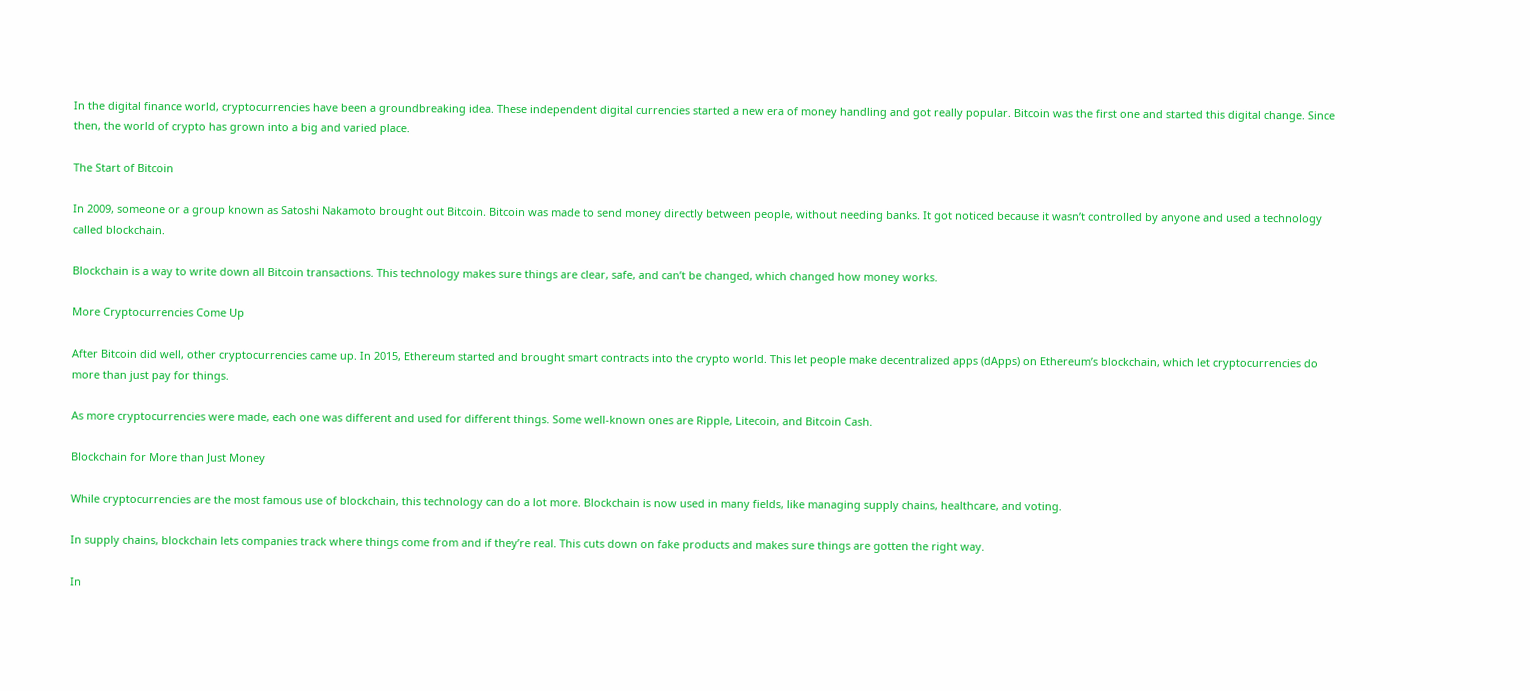In the digital finance world, cryptocurrencies have been a groundbreaking idea. These independent digital currencies started a new era of money handling and got really popular. Bitcoin was the first one and started this digital change. Since then, the world of crypto has grown into a big and varied place.

The Start of Bitcoin

In 2009, someone or a group known as Satoshi Nakamoto brought out Bitcoin. Bitcoin was made to send money directly between people, without needing banks. It got noticed because it wasn’t controlled by anyone and used a technology called blockchain.

Blockchain is a way to write down all Bitcoin transactions. This technology makes sure things are clear, safe, and can’t be changed, which changed how money works.

More Cryptocurrencies Come Up

After Bitcoin did well, other cryptocurrencies came up. In 2015, Ethereum started and brought smart contracts into the crypto world. This let people make decentralized apps (dApps) on Ethereum’s blockchain, which let cryptocurrencies do more than just pay for things.

As more cryptocurrencies were made, each one was different and used for different things. Some well-known ones are Ripple, Litecoin, and Bitcoin Cash.

Blockchain for More than Just Money

While cryptocurrencies are the most famous use of blockchain, this technology can do a lot more. Blockchain is now used in many fields, like managing supply chains, healthcare, and voting.

In supply chains, blockchain lets companies track where things come from and if they’re real. This cuts down on fake products and makes sure things are gotten the right way.

In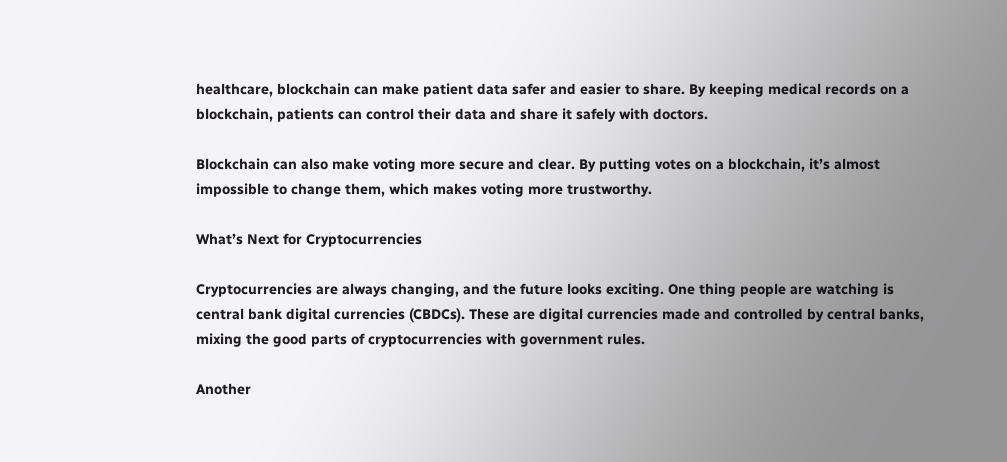healthcare, blockchain can make patient data safer and easier to share. By keeping medical records on a blockchain, patients can control their data and share it safely with doctors.

Blockchain can also make voting more secure and clear. By putting votes on a blockchain, it’s almost impossible to change them, which makes voting more trustworthy.

What’s Next for Cryptocurrencies

Cryptocurrencies are always changing, and the future looks exciting. One thing people are watching is central bank digital currencies (CBDCs). These are digital currencies made and controlled by central banks, mixing the good parts of cryptocurrencies with government rules.

Another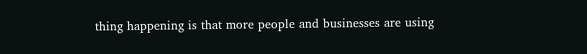thing happening is that more people and businesses are using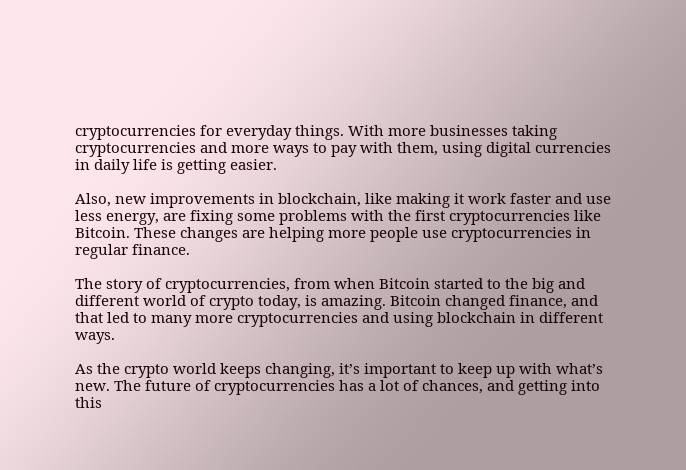cryptocurrencies for everyday things. With more businesses taking cryptocurrencies and more ways to pay with them, using digital currencies in daily life is getting easier.

Also, new improvements in blockchain, like making it work faster and use less energy, are fixing some problems with the first cryptocurrencies like Bitcoin. These changes are helping more people use cryptocurrencies in regular finance.

The story of cryptocurrencies, from when Bitcoin started to the big and different world of crypto today, is amazing. Bitcoin changed finance, and that led to many more cryptocurrencies and using blockchain in different ways.

As the crypto world keeps changing, it’s important to keep up with what’s new. The future of cryptocurrencies has a lot of chances, and getting into this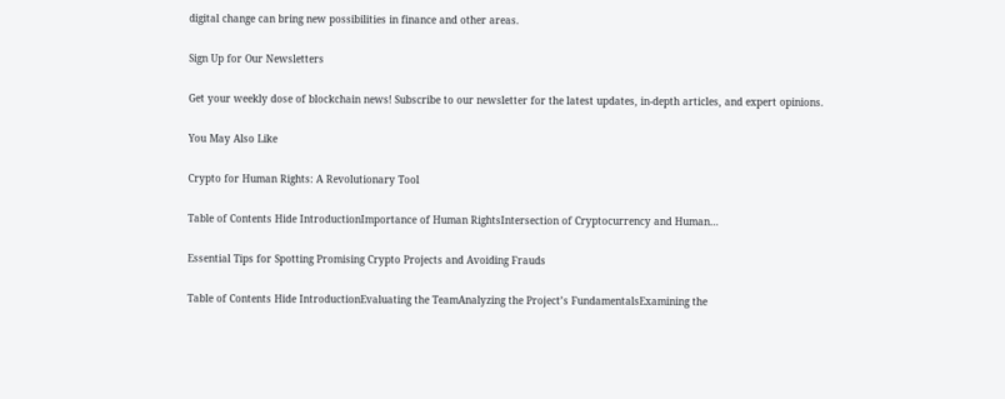digital change can bring new possibilities in finance and other areas.

Sign Up for Our Newsletters

Get your weekly dose of blockchain news! Subscribe to our newsletter for the latest updates, in-depth articles, and expert opinions.

You May Also Like

Crypto for Human Rights: A Revolutionary Tool

Table of Contents Hide IntroductionImportance of Human RightsIntersection of Cryptocurrency and Human…

Essential Tips for Spotting Promising Crypto Projects and Avoiding Frauds

Table of Contents Hide IntroductionEvaluating the TeamAnalyzing the Project’s FundamentalsExamining the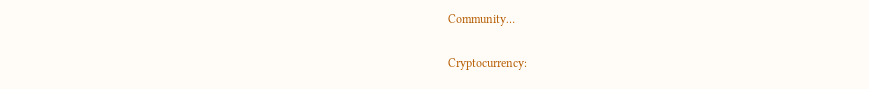Community…

Cryptocurrency: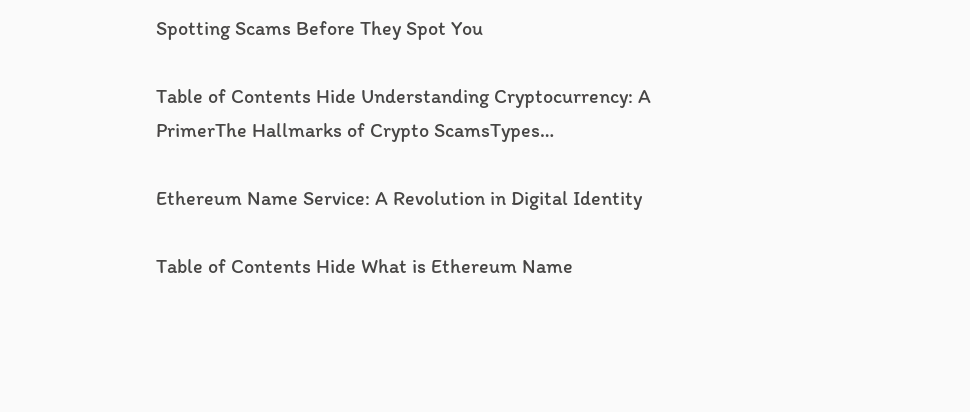Spotting Scams Before They Spot You

Table of Contents Hide Understanding Cryptocurrency: A PrimerThe Hallmarks of Crypto ScamsTypes…

Ethereum Name Service: A Revolution in Digital Identity

Table of Contents Hide What is Ethereum Name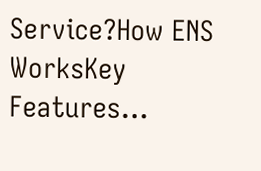Service?How ENS WorksKey Features…